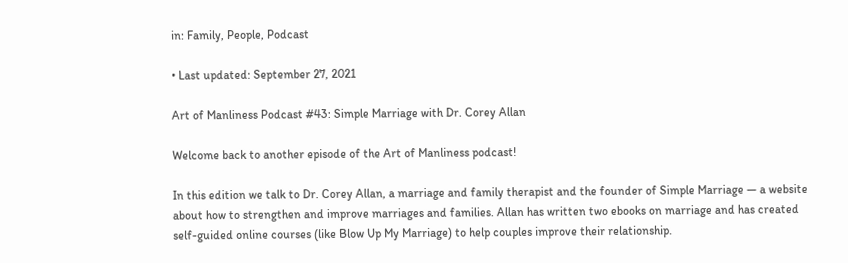in: Family, People, Podcast

• Last updated: September 27, 2021

Art of Manliness Podcast #43: Simple Marriage with Dr. Corey Allan

Welcome back to another episode of the Art of Manliness podcast!

In this edition we talk to Dr. Corey Allan, a marriage and family therapist and the founder of Simple Marriage — a website about how to strengthen and improve marriages and families. Allan has written two ebooks on marriage and has created self-guided online courses (like Blow Up My Marriage) to help couples improve their relationship.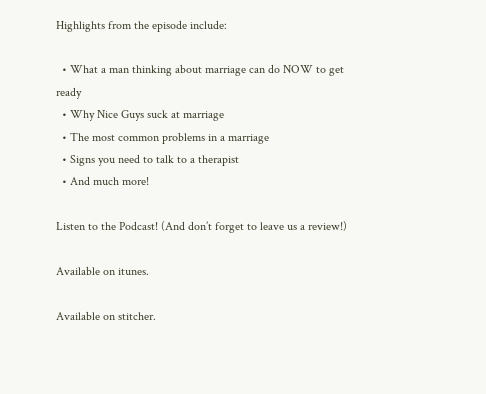Highlights from the episode include:

  • What a man thinking about marriage can do NOW to get ready
  • Why Nice Guys suck at marriage
  • The most common problems in a marriage
  • Signs you need to talk to a therapist
  • And much more!

Listen to the Podcast! (And don’t forget to leave us a review!)

Available on itunes.

Available on stitcher.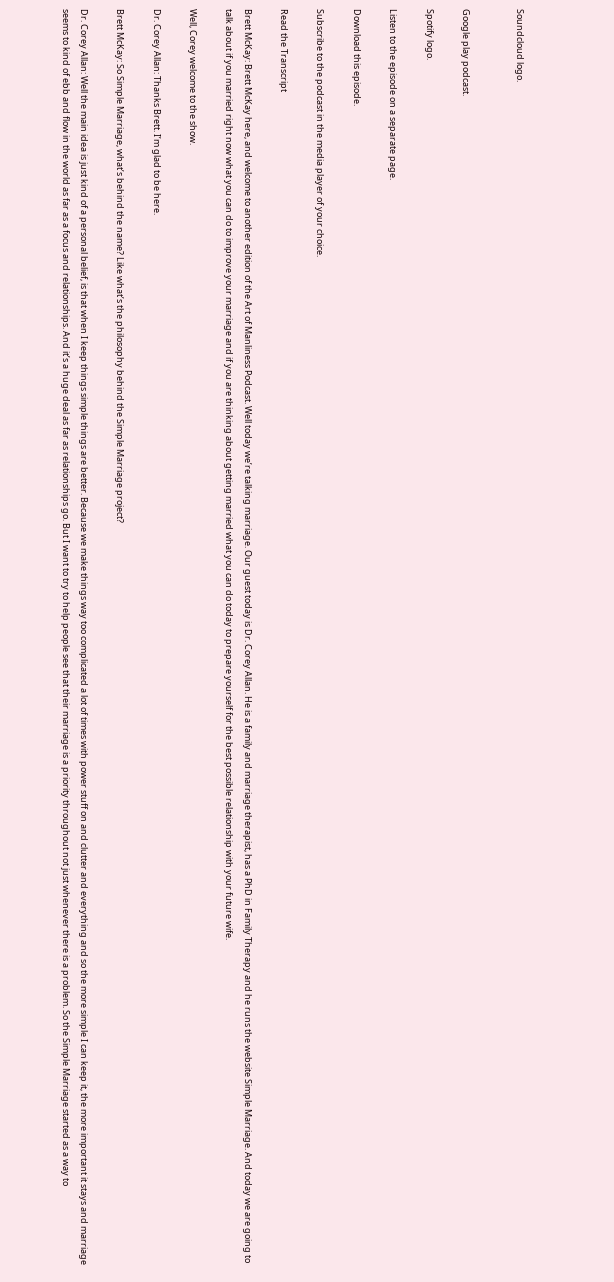Soundcloud logo.


Google play podcast.

Spotify logo.

Listen to the episode on a separate page.

Download this episode.

Subscribe to the podcast in the media player of your choice.

Read the Transcript

Brett McKay: Brett McKay here, and welcome to another edition of the Art of Manliness Podcast. Well today we’re talking marriage. Our guest today is Dr. Corey Allan. He is a family and marriage therapist, has a PhD in Family Therapy and he runs the website Simple Marriage. And today we are going to talk about if you married right now what you can do to improve your marriage and if you are thinking about getting married what you can do today to prepare yourself for the best possible relationship with your future wife.

Well, Corey welcome to the show.

Dr. Corey Allan: Thanks Brett. I’m glad to be here.

Brett McKay: So Simple Marriage, what’s behind the name? Like what’s the philosophy behind the Simple Marriage project?

Dr. Corey Allan: Well the main idea is just kind of a personal belief, is that when I keep things simple things are better. Because we make things way too complicated a lot of times with power stuff on and clutter and everything and so the more simple I can keep it, the more important it stays and marriage seems to kind of ebb and flow in the world as far as a focus and relationships. And it’s a huge deal as far as relationships go. But I want to try to help people see that their marriage is a priority throughout not just whenever there is a problem. So the Simple Marriage started as a way to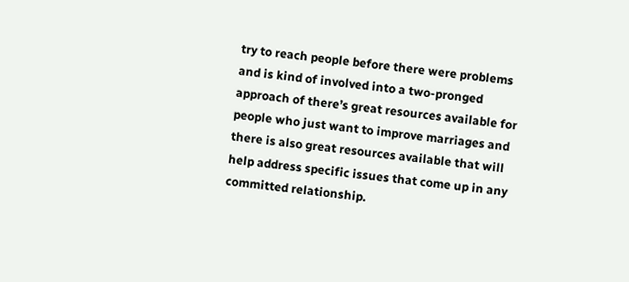try to reach people before there were problems and is kind of involved into a two-pronged approach of there’s great resources available for people who just want to improve marriages and there is also great resources available that will help address specific issues that come up in any committed relationship.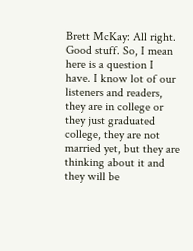Brett McKay: All right. Good stuff. So, I mean here is a question I have. I know lot of our listeners and readers, they are in college or they just graduated college, they are not married yet, but they are thinking about it and they will be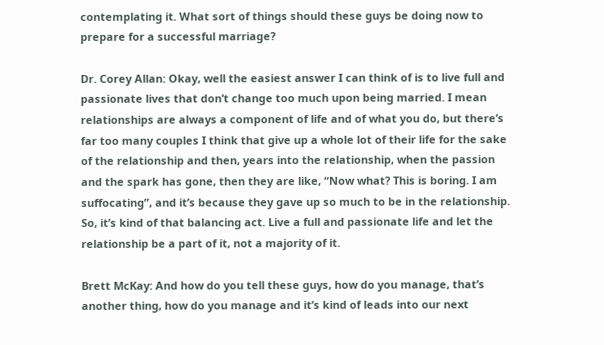contemplating it. What sort of things should these guys be doing now to prepare for a successful marriage?

Dr. Corey Allan: Okay, well the easiest answer I can think of is to live full and passionate lives that don’t change too much upon being married. I mean relationships are always a component of life and of what you do, but there’s far too many couples I think that give up a whole lot of their life for the sake of the relationship and then, years into the relationship, when the passion and the spark has gone, then they are like, “Now what? This is boring. I am suffocating”, and it’s because they gave up so much to be in the relationship. So, it’s kind of that balancing act. Live a full and passionate life and let the relationship be a part of it, not a majority of it.

Brett McKay: And how do you tell these guys, how do you manage, that’s another thing, how do you manage and it’s kind of leads into our next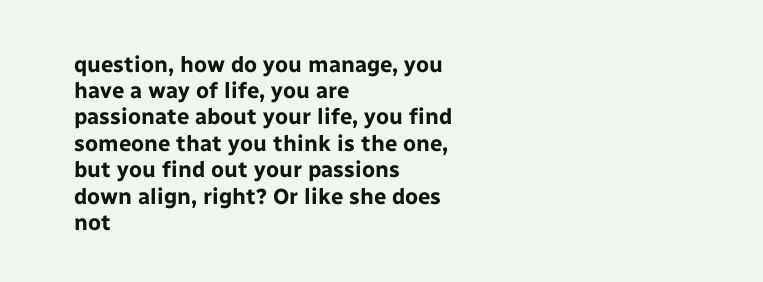question, how do you manage, you have a way of life, you are passionate about your life, you find someone that you think is the one, but you find out your passions down align, right? Or like she does not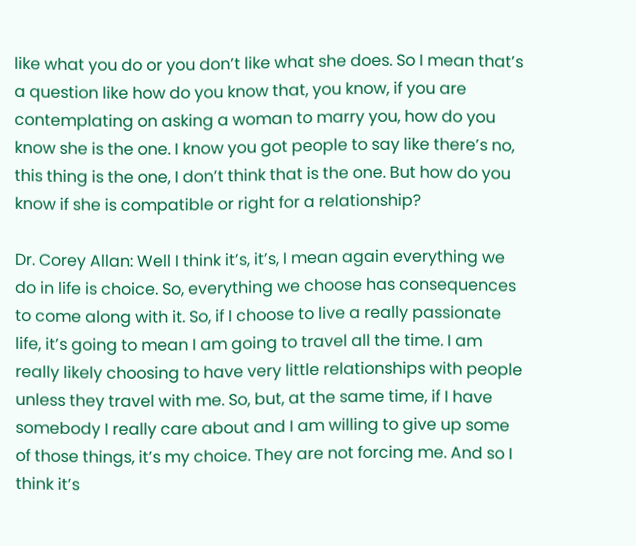like what you do or you don’t like what she does. So I mean that’s a question like how do you know that, you know, if you are contemplating on asking a woman to marry you, how do you know she is the one. I know you got people to say like there’s no, this thing is the one, I don’t think that is the one. But how do you know if she is compatible or right for a relationship?

Dr. Corey Allan: Well I think it’s, it’s, I mean again everything we do in life is choice. So, everything we choose has consequences to come along with it. So, if I choose to live a really passionate life, it’s going to mean I am going to travel all the time. I am really likely choosing to have very little relationships with people unless they travel with me. So, but, at the same time, if I have somebody I really care about and I am willing to give up some of those things, it’s my choice. They are not forcing me. And so I think it’s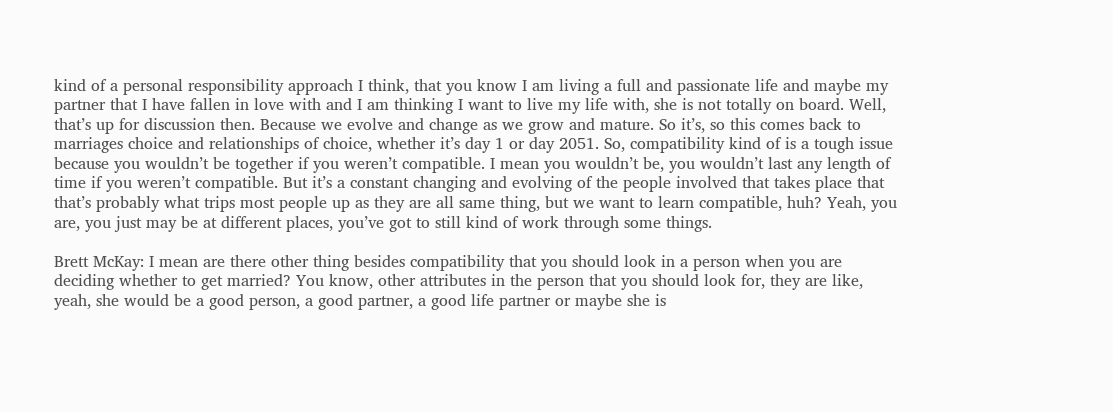kind of a personal responsibility approach I think, that you know I am living a full and passionate life and maybe my partner that I have fallen in love with and I am thinking I want to live my life with, she is not totally on board. Well, that’s up for discussion then. Because we evolve and change as we grow and mature. So it’s, so this comes back to marriages choice and relationships of choice, whether it’s day 1 or day 2051. So, compatibility kind of is a tough issue because you wouldn’t be together if you weren’t compatible. I mean you wouldn’t be, you wouldn’t last any length of time if you weren’t compatible. But it’s a constant changing and evolving of the people involved that takes place that that’s probably what trips most people up as they are all same thing, but we want to learn compatible, huh? Yeah, you are, you just may be at different places, you’ve got to still kind of work through some things.

Brett McKay: I mean are there other thing besides compatibility that you should look in a person when you are deciding whether to get married? You know, other attributes in the person that you should look for, they are like, yeah, she would be a good person, a good partner, a good life partner or maybe she is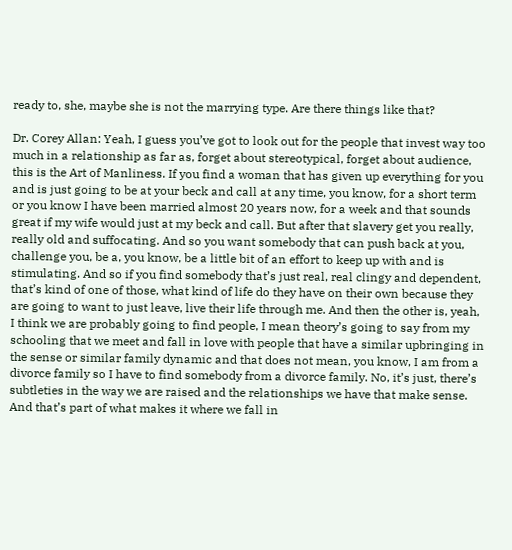ready to, she, maybe she is not the marrying type. Are there things like that?

Dr. Corey Allan: Yeah, I guess you’ve got to look out for the people that invest way too much in a relationship as far as, forget about stereotypical, forget about audience, this is the Art of Manliness. If you find a woman that has given up everything for you and is just going to be at your beck and call at any time, you know, for a short term or you know I have been married almost 20 years now, for a week and that sounds great if my wife would just at my beck and call. But after that slavery get you really, really old and suffocating. And so you want somebody that can push back at you, challenge you, be a, you know, be a little bit of an effort to keep up with and is stimulating. And so if you find somebody that’s just real, real clingy and dependent, that’s kind of one of those, what kind of life do they have on their own because they are going to want to just leave, live their life through me. And then the other is, yeah, I think we are probably going to find people, I mean theory’s going to say from my schooling that we meet and fall in love with people that have a similar upbringing in the sense or similar family dynamic and that does not mean, you know, I am from a divorce family so I have to find somebody from a divorce family. No, it’s just, there’s subtleties in the way we are raised and the relationships we have that make sense. And that’s part of what makes it where we fall in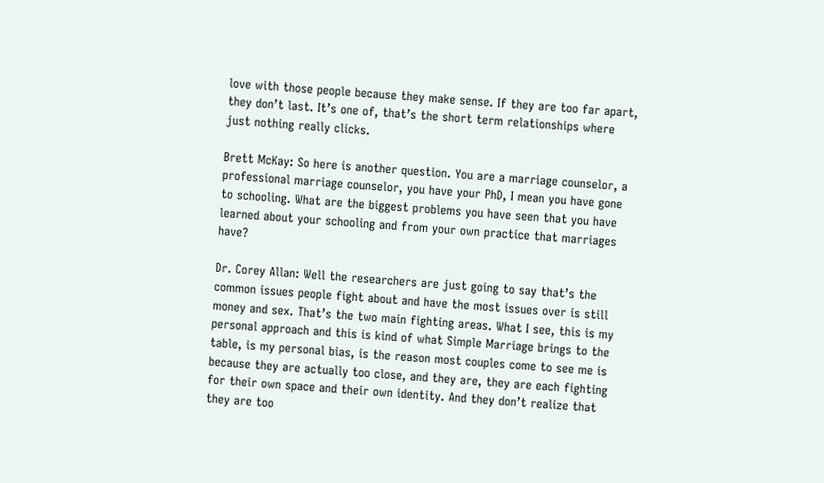love with those people because they make sense. If they are too far apart, they don’t last. It’s one of, that’s the short term relationships where just nothing really clicks.

Brett McKay: So here is another question. You are a marriage counselor, a professional marriage counselor, you have your PhD, I mean you have gone to schooling. What are the biggest problems you have seen that you have learned about your schooling and from your own practice that marriages have?

Dr. Corey Allan: Well the researchers are just going to say that’s the common issues people fight about and have the most issues over is still money and sex. That’s the two main fighting areas. What I see, this is my personal approach and this is kind of what Simple Marriage brings to the table, is my personal bias, is the reason most couples come to see me is because they are actually too close, and they are, they are each fighting for their own space and their own identity. And they don’t realize that they are too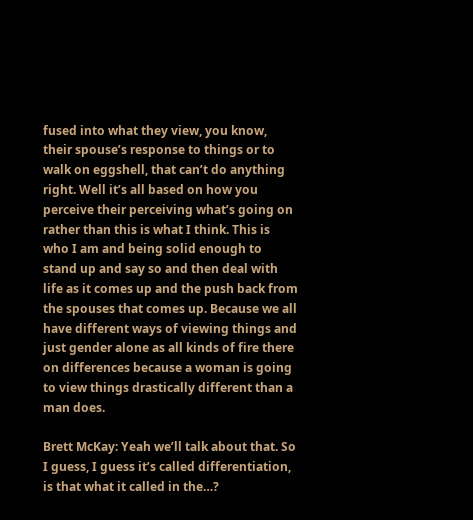fused into what they view, you know, their spouse’s response to things or to walk on eggshell, that can’t do anything right. Well it’s all based on how you perceive their perceiving what’s going on rather than this is what I think. This is who I am and being solid enough to stand up and say so and then deal with life as it comes up and the push back from the spouses that comes up. Because we all have different ways of viewing things and just gender alone as all kinds of fire there on differences because a woman is going to view things drastically different than a man does.

Brett McKay: Yeah we’ll talk about that. So I guess, I guess it’s called differentiation, is that what it called in the…?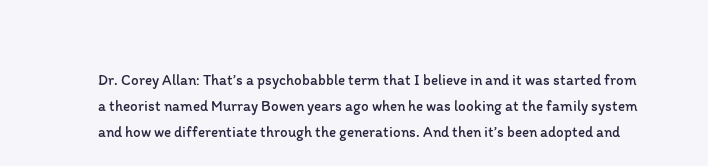Dr. Corey Allan: That’s a psychobabble term that I believe in and it was started from a theorist named Murray Bowen years ago when he was looking at the family system and how we differentiate through the generations. And then it’s been adopted and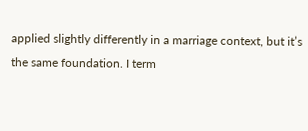applied slightly differently in a marriage context, but it’s the same foundation. I term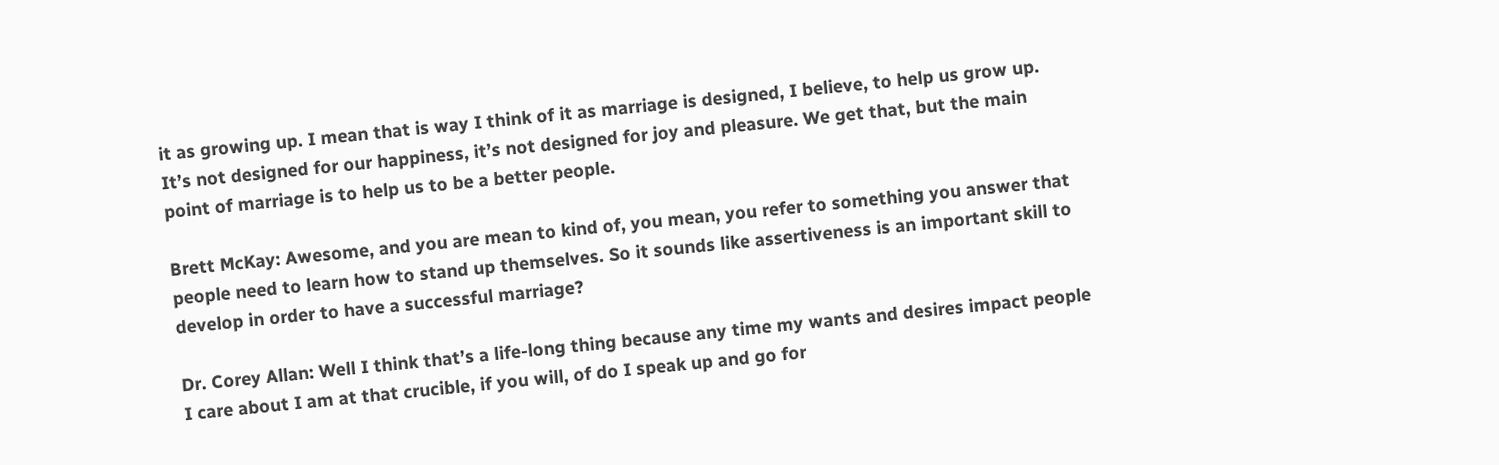it as growing up. I mean that is way I think of it as marriage is designed, I believe, to help us grow up. It’s not designed for our happiness, it’s not designed for joy and pleasure. We get that, but the main point of marriage is to help us to be a better people.

Brett McKay: Awesome, and you are mean to kind of, you mean, you refer to something you answer that people need to learn how to stand up themselves. So it sounds like assertiveness is an important skill to develop in order to have a successful marriage?

Dr. Corey Allan: Well I think that’s a life-long thing because any time my wants and desires impact people I care about I am at that crucible, if you will, of do I speak up and go for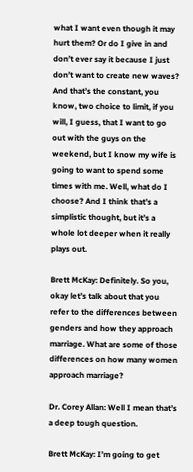what I want even though it may hurt them? Or do I give in and don’t ever say it because I just don’t want to create new waves? And that’s the constant, you know, two choice to limit, if you will, I guess, that I want to go out with the guys on the weekend, but I know my wife is going to want to spend some times with me. Well, what do I choose? And I think that’s a simplistic thought, but it’s a whole lot deeper when it really plays out.

Brett McKay: Definitely. So you, okay let’s talk about that you refer to the differences between genders and how they approach marriage. What are some of those differences on how many women approach marriage?

Dr. Corey Allan: Well I mean that’s a deep tough question.

Brett McKay: I’m going to get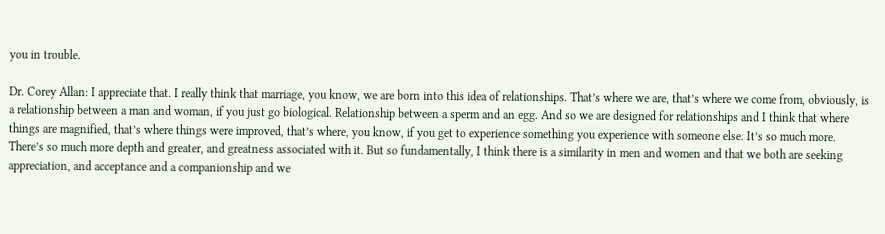you in trouble.

Dr. Corey Allan: I appreciate that. I really think that marriage, you know, we are born into this idea of relationships. That’s where we are, that’s where we come from, obviously, is a relationship between a man and woman, if you just go biological. Relationship between a sperm and an egg. And so we are designed for relationships and I think that where things are magnified, that’s where things were improved, that’s where, you know, if you get to experience something you experience with someone else. It’s so much more. There’s so much more depth and greater, and greatness associated with it. But so fundamentally, I think there is a similarity in men and women and that we both are seeking appreciation, and acceptance and a companionship and we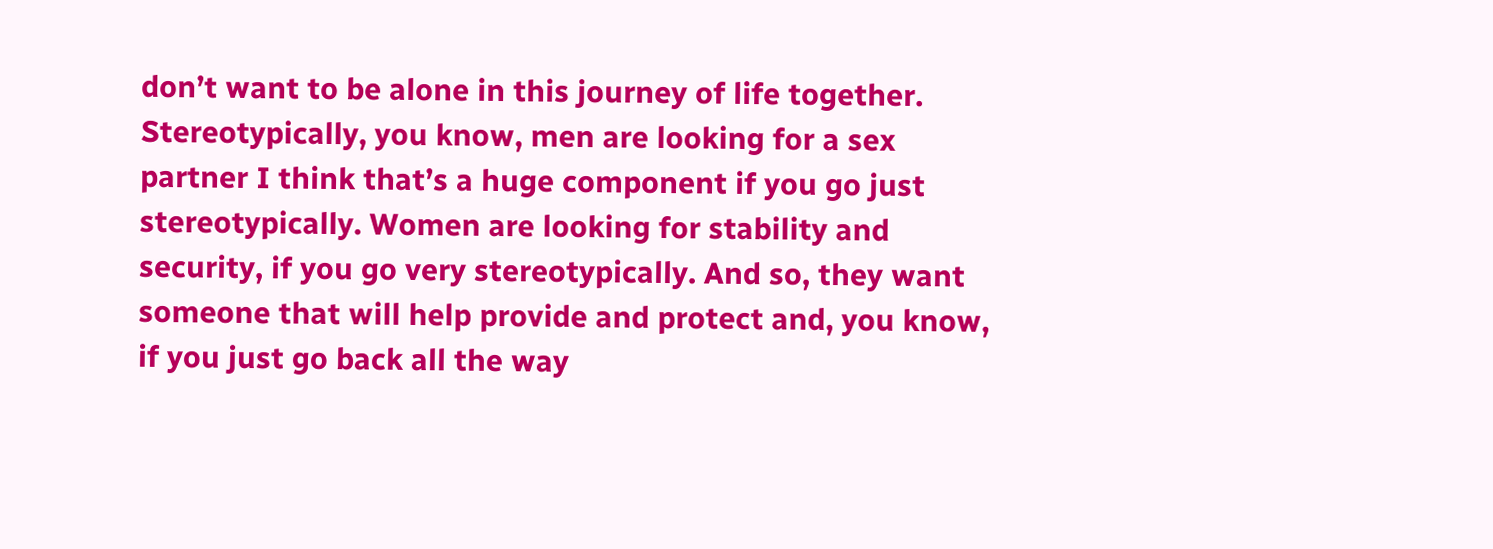don’t want to be alone in this journey of life together. Stereotypically, you know, men are looking for a sex partner I think that’s a huge component if you go just stereotypically. Women are looking for stability and security, if you go very stereotypically. And so, they want someone that will help provide and protect and, you know, if you just go back all the way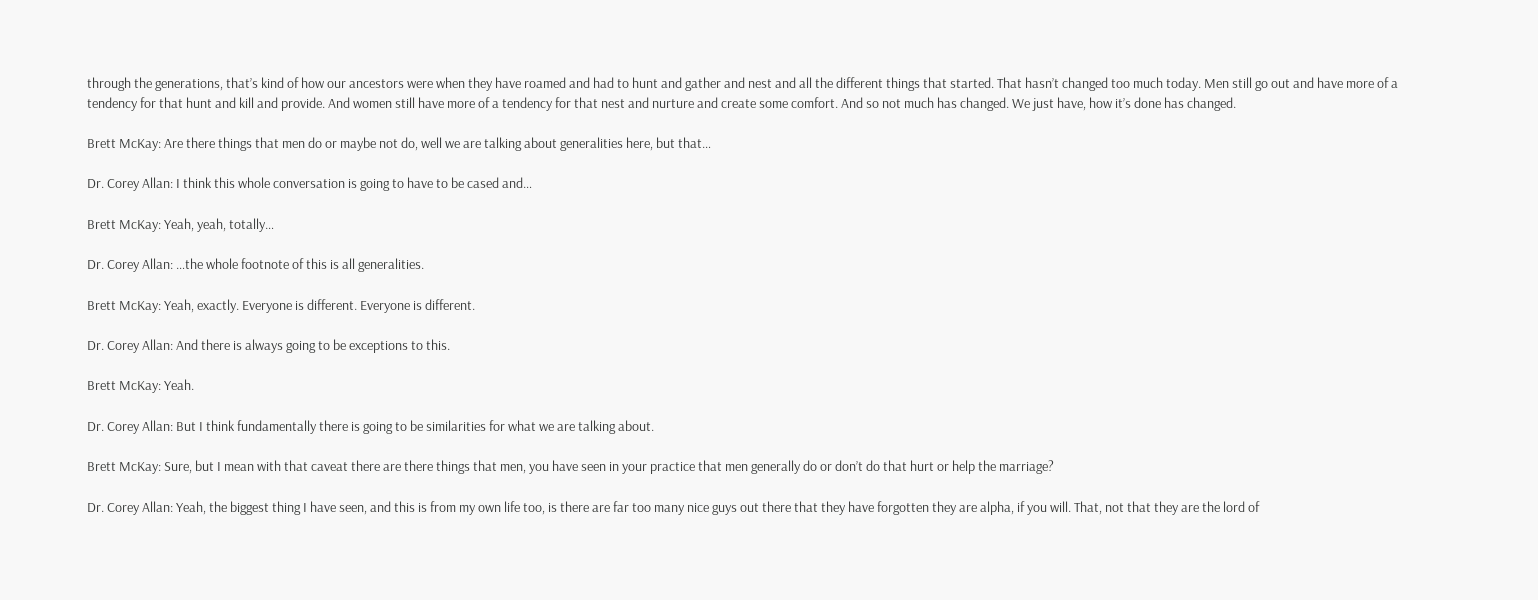through the generations, that’s kind of how our ancestors were when they have roamed and had to hunt and gather and nest and all the different things that started. That hasn’t changed too much today. Men still go out and have more of a tendency for that hunt and kill and provide. And women still have more of a tendency for that nest and nurture and create some comfort. And so not much has changed. We just have, how it’s done has changed.

Brett McKay: Are there things that men do or maybe not do, well we are talking about generalities here, but that…

Dr. Corey Allan: I think this whole conversation is going to have to be cased and…

Brett McKay: Yeah, yeah, totally…

Dr. Corey Allan: …the whole footnote of this is all generalities.

Brett McKay: Yeah, exactly. Everyone is different. Everyone is different.

Dr. Corey Allan: And there is always going to be exceptions to this.

Brett McKay: Yeah.

Dr. Corey Allan: But I think fundamentally there is going to be similarities for what we are talking about.

Brett McKay: Sure, but I mean with that caveat there are there things that men, you have seen in your practice that men generally do or don’t do that hurt or help the marriage?

Dr. Corey Allan: Yeah, the biggest thing I have seen, and this is from my own life too, is there are far too many nice guys out there that they have forgotten they are alpha, if you will. That, not that they are the lord of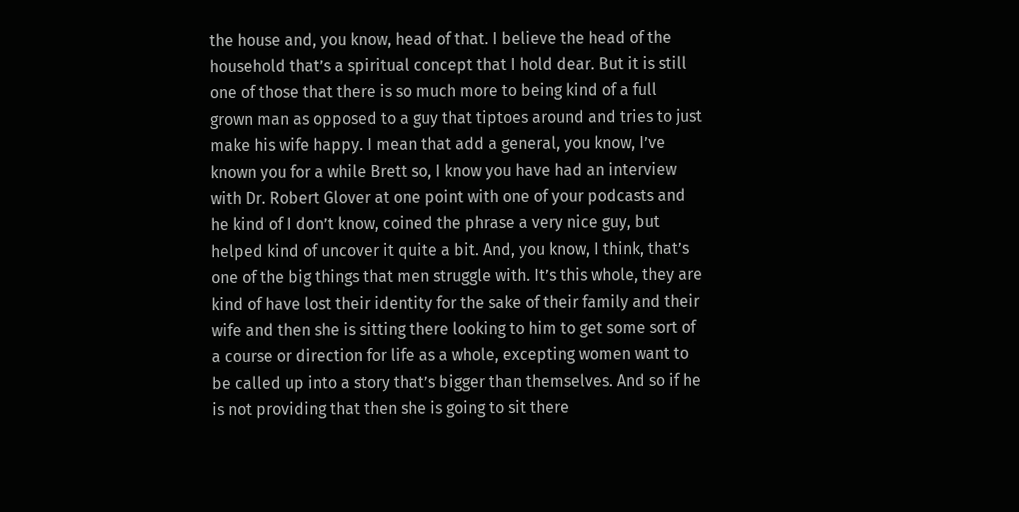the house and, you know, head of that. I believe the head of the household that’s a spiritual concept that I hold dear. But it is still one of those that there is so much more to being kind of a full grown man as opposed to a guy that tiptoes around and tries to just make his wife happy. I mean that add a general, you know, I’ve known you for a while Brett so, I know you have had an interview with Dr. Robert Glover at one point with one of your podcasts and he kind of I don’t know, coined the phrase a very nice guy, but helped kind of uncover it quite a bit. And, you know, I think, that’s one of the big things that men struggle with. It’s this whole, they are kind of have lost their identity for the sake of their family and their wife and then she is sitting there looking to him to get some sort of a course or direction for life as a whole, excepting women want to be called up into a story that’s bigger than themselves. And so if he is not providing that then she is going to sit there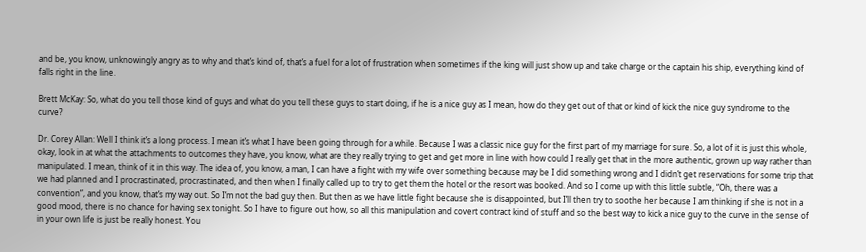and be, you know, unknowingly angry as to why and that’s kind of, that’s a fuel for a lot of frustration when sometimes if the king will just show up and take charge or the captain his ship, everything kind of falls right in the line.

Brett McKay: So, what do you tell those kind of guys and what do you tell these guys to start doing, if he is a nice guy as I mean, how do they get out of that or kind of kick the nice guy syndrome to the curve?

Dr. Corey Allan: Well I think it’s a long process. I mean it’s what I have been going through for a while. Because I was a classic nice guy for the first part of my marriage for sure. So, a lot of it is just this whole, okay, look in at what the attachments to outcomes they have, you know, what are they really trying to get and get more in line with how could I really get that in the more authentic, grown up way rather than manipulated. I mean, think of it in this way. The idea of, you know, a man, I can have a fight with my wife over something because may be I did something wrong and I didn’t get reservations for some trip that we had planned and I procrastinated, procrastinated, and then when I finally called up to try to get them the hotel or the resort was booked. And so I come up with this little subtle, “Oh, there was a convention”, and you know, that’s my way out. So I’m not the bad guy then. But then as we have little fight because she is disappointed, but I’ll then try to soothe her because I am thinking if she is not in a good mood, there is no chance for having sex tonight. So I have to figure out how, so all this manipulation and covert contract kind of stuff and so the best way to kick a nice guy to the curve in the sense of in your own life is just be really honest. You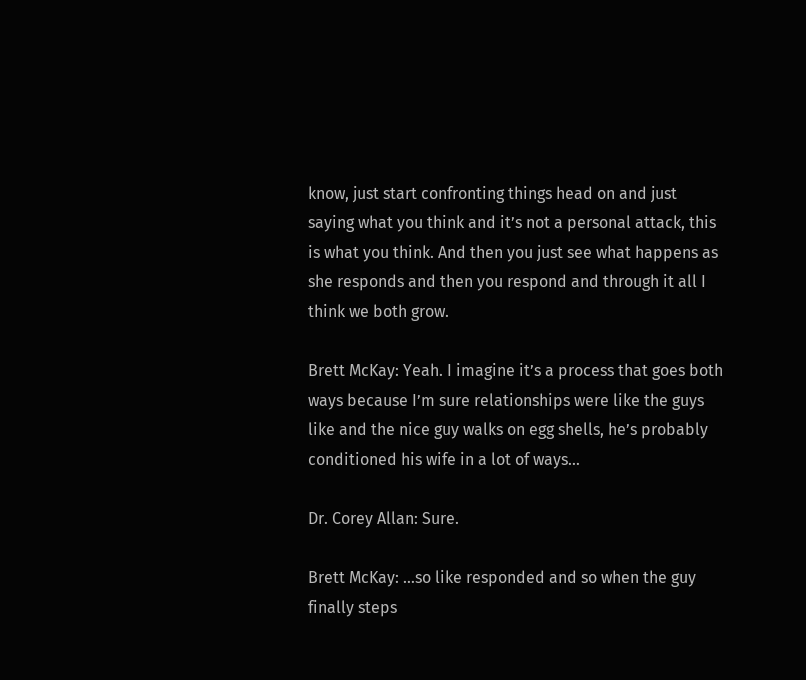know, just start confronting things head on and just saying what you think and it’s not a personal attack, this is what you think. And then you just see what happens as she responds and then you respond and through it all I think we both grow.

Brett McKay: Yeah. I imagine it’s a process that goes both ways because I’m sure relationships were like the guys like and the nice guy walks on egg shells, he’s probably conditioned his wife in a lot of ways…

Dr. Corey Allan: Sure.

Brett McKay: …so like responded and so when the guy finally steps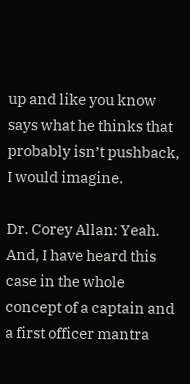up and like you know says what he thinks that probably isn’t pushback, I would imagine.

Dr. Corey Allan: Yeah. And, I have heard this case in the whole concept of a captain and a first officer mantra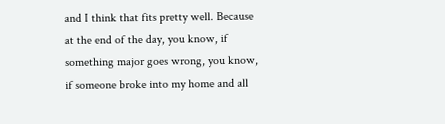and I think that fits pretty well. Because at the end of the day, you know, if something major goes wrong, you know, if someone broke into my home and all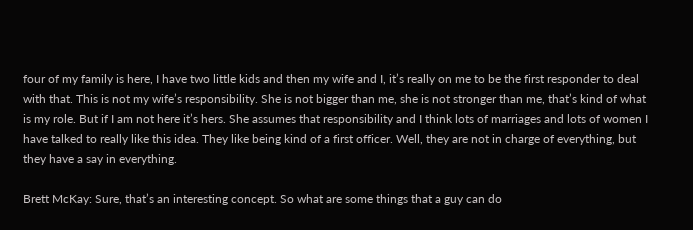four of my family is here, I have two little kids and then my wife and I, it’s really on me to be the first responder to deal with that. This is not my wife’s responsibility. She is not bigger than me, she is not stronger than me, that’s kind of what is my role. But if I am not here it’s hers. She assumes that responsibility and I think lots of marriages and lots of women I have talked to really like this idea. They like being kind of a first officer. Well, they are not in charge of everything, but they have a say in everything.

Brett McKay: Sure, that’s an interesting concept. So what are some things that a guy can do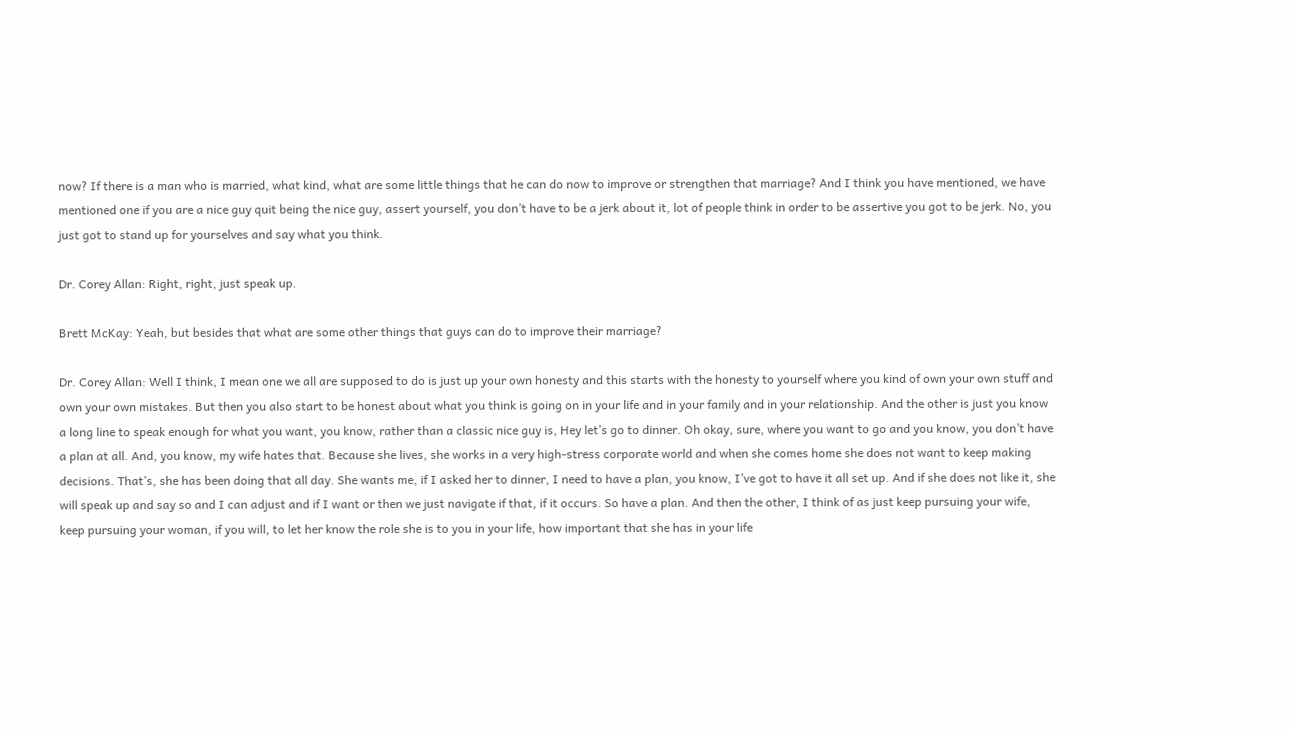now? If there is a man who is married, what kind, what are some little things that he can do now to improve or strengthen that marriage? And I think you have mentioned, we have mentioned one if you are a nice guy quit being the nice guy, assert yourself, you don’t have to be a jerk about it, lot of people think in order to be assertive you got to be jerk. No, you just got to stand up for yourselves and say what you think.

Dr. Corey Allan: Right, right, just speak up.

Brett McKay: Yeah, but besides that what are some other things that guys can do to improve their marriage?

Dr. Corey Allan: Well I think, I mean one we all are supposed to do is just up your own honesty and this starts with the honesty to yourself where you kind of own your own stuff and own your own mistakes. But then you also start to be honest about what you think is going on in your life and in your family and in your relationship. And the other is just you know a long line to speak enough for what you want, you know, rather than a classic nice guy is, Hey let’s go to dinner. Oh okay, sure, where you want to go and you know, you don’t have a plan at all. And, you know, my wife hates that. Because she lives, she works in a very high-stress corporate world and when she comes home she does not want to keep making decisions. That’s, she has been doing that all day. She wants me, if I asked her to dinner, I need to have a plan, you know, I’ve got to have it all set up. And if she does not like it, she will speak up and say so and I can adjust and if I want or then we just navigate if that, if it occurs. So have a plan. And then the other, I think of as just keep pursuing your wife, keep pursuing your woman, if you will, to let her know the role she is to you in your life, how important that she has in your life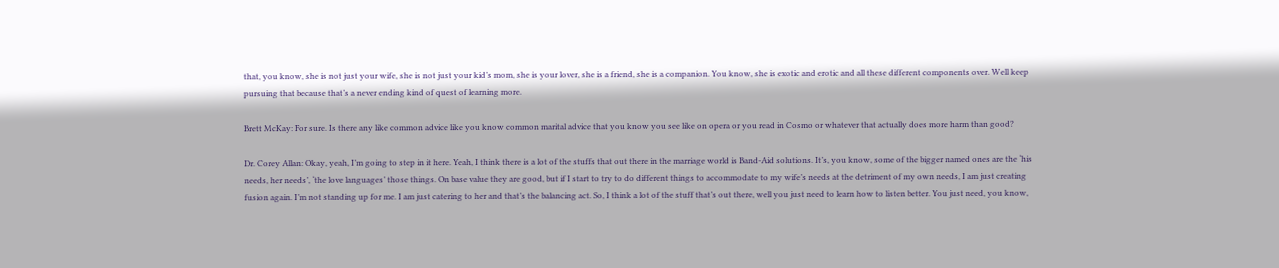that, you know, she is not just your wife, she is not just your kid’s mom, she is your lover, she is a friend, she is a companion. You know, she is exotic and erotic and all these different components over. Well keep pursuing that because that’s a never ending kind of quest of learning more.

Brett McKay: For sure. Is there any like common advice like you know common marital advice that you know you see like on opera or you read in Cosmo or whatever that actually does more harm than good?

Dr. Corey Allan: Okay, yeah, I’m going to step in it here. Yeah, I think there is a lot of the stuffs that out there in the marriage world is Band-Aid solutions. It’s, you know, some of the bigger named ones are the ‘his needs, her needs’, ‘the love languages’ those things. On base value they are good, but if I start to try to do different things to accommodate to my wife’s needs at the detriment of my own needs, I am just creating fusion again. I’m not standing up for me. I am just catering to her and that’s the balancing act. So, I think a lot of the stuff that’s out there, well you just need to learn how to listen better. You just need, you know,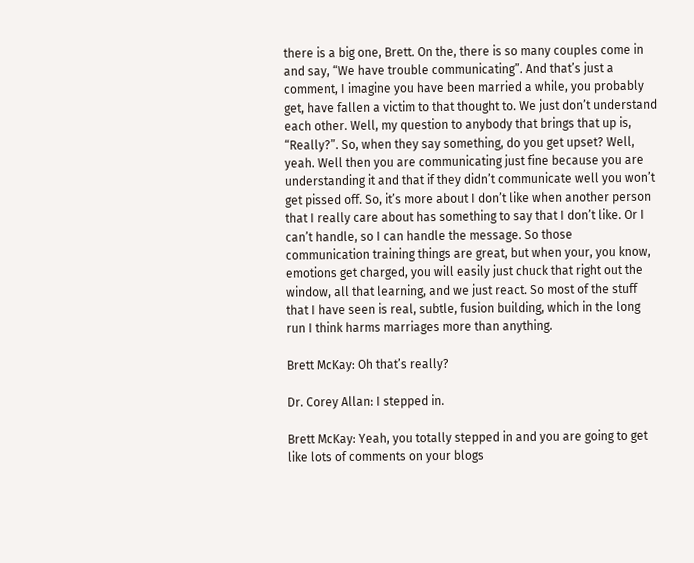there is a big one, Brett. On the, there is so many couples come in and say, “We have trouble communicating”. And that’s just a comment, I imagine you have been married a while, you probably get, have fallen a victim to that thought to. We just don’t understand each other. Well, my question to anybody that brings that up is, “Really?”. So, when they say something, do you get upset? Well, yeah. Well then you are communicating just fine because you are understanding it and that if they didn’t communicate well you won’t get pissed off. So, it’s more about I don’t like when another person that I really care about has something to say that I don’t like. Or I can’t handle, so I can handle the message. So those communication training things are great, but when your, you know, emotions get charged, you will easily just chuck that right out the window, all that learning, and we just react. So most of the stuff that I have seen is real, subtle, fusion building, which in the long run I think harms marriages more than anything.

Brett McKay: Oh that’s really?

Dr. Corey Allan: I stepped in.

Brett McKay: Yeah, you totally stepped in and you are going to get like lots of comments on your blogs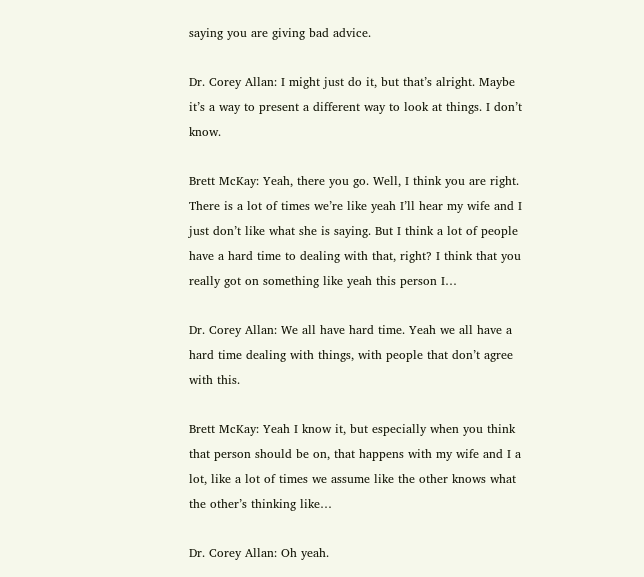saying you are giving bad advice.

Dr. Corey Allan: I might just do it, but that’s alright. Maybe it’s a way to present a different way to look at things. I don’t know.

Brett McKay: Yeah, there you go. Well, I think you are right. There is a lot of times we’re like yeah I’ll hear my wife and I just don’t like what she is saying. But I think a lot of people have a hard time to dealing with that, right? I think that you really got on something like yeah this person I…

Dr. Corey Allan: We all have hard time. Yeah we all have a hard time dealing with things, with people that don’t agree with this.

Brett McKay: Yeah I know it, but especially when you think that person should be on, that happens with my wife and I a lot, like a lot of times we assume like the other knows what the other’s thinking like…

Dr. Corey Allan: Oh yeah.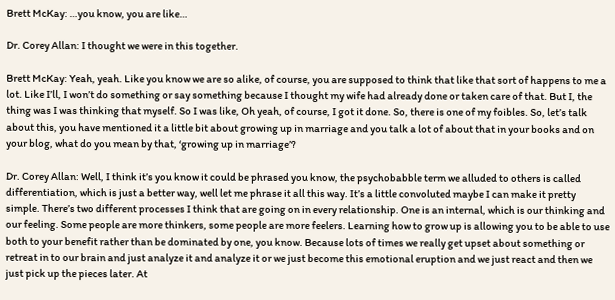Brett McKay: …you know, you are like…

Dr. Corey Allan: I thought we were in this together.

Brett McKay: Yeah, yeah. Like you know we are so alike, of course, you are supposed to think that like that sort of happens to me a lot. Like I’ll, I won’t do something or say something because I thought my wife had already done or taken care of that. But I, the thing was I was thinking that myself. So I was like, Oh yeah, of course, I got it done. So, there is one of my foibles. So, let’s talk about this, you have mentioned it a little bit about growing up in marriage and you talk a lot of about that in your books and on your blog, what do you mean by that, ‘growing up in marriage’?

Dr. Corey Allan: Well, I think it’s you know it could be phrased you know, the psychobabble term we alluded to others is called differentiation, which is just a better way, well let me phrase it all this way. It’s a little convoluted maybe I can make it pretty simple. There’s two different processes I think that are going on in every relationship. One is an internal, which is our thinking and our feeling. Some people are more thinkers, some people are more feelers. Learning how to grow up is allowing you to be able to use both to your benefit rather than be dominated by one, you know. Because lots of times we really get upset about something or retreat in to our brain and just analyze it and analyze it or we just become this emotional eruption and we just react and then we just pick up the pieces later. At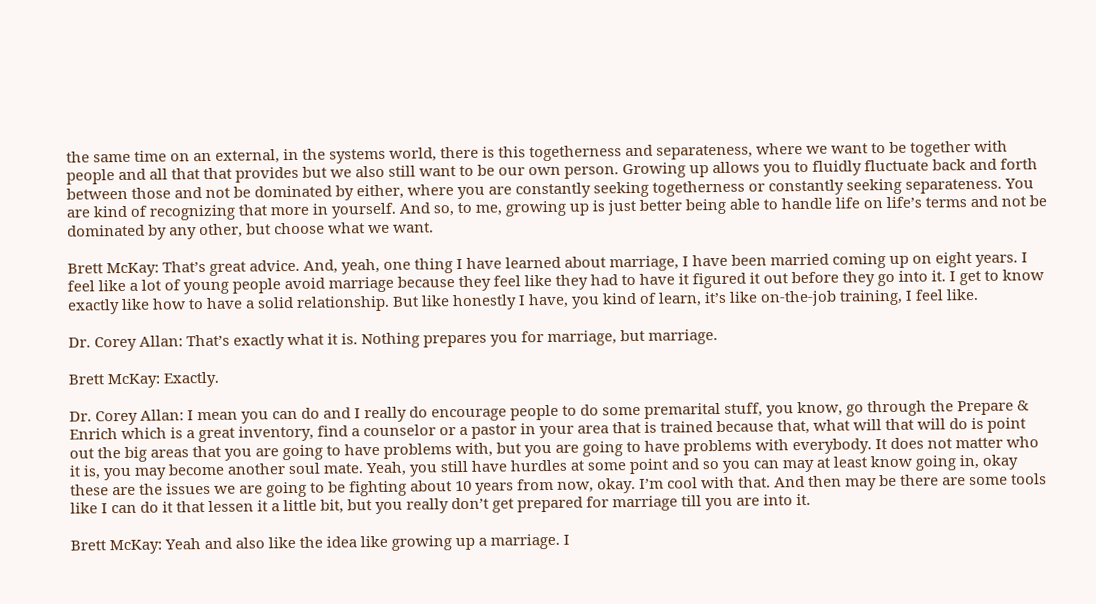the same time on an external, in the systems world, there is this togetherness and separateness, where we want to be together with people and all that that provides but we also still want to be our own person. Growing up allows you to fluidly fluctuate back and forth between those and not be dominated by either, where you are constantly seeking togetherness or constantly seeking separateness. You are kind of recognizing that more in yourself. And so, to me, growing up is just better being able to handle life on life’s terms and not be dominated by any other, but choose what we want.

Brett McKay: That’s great advice. And, yeah, one thing I have learned about marriage, I have been married coming up on eight years. I feel like a lot of young people avoid marriage because they feel like they had to have it figured it out before they go into it. I get to know exactly like how to have a solid relationship. But like honestly I have, you kind of learn, it’s like on-the-job training, I feel like.

Dr. Corey Allan: That’s exactly what it is. Nothing prepares you for marriage, but marriage.

Brett McKay: Exactly.

Dr. Corey Allan: I mean you can do and I really do encourage people to do some premarital stuff, you know, go through the Prepare & Enrich which is a great inventory, find a counselor or a pastor in your area that is trained because that, what will that will do is point out the big areas that you are going to have problems with, but you are going to have problems with everybody. It does not matter who it is, you may become another soul mate. Yeah, you still have hurdles at some point and so you can may at least know going in, okay these are the issues we are going to be fighting about 10 years from now, okay. I’m cool with that. And then may be there are some tools like I can do it that lessen it a little bit, but you really don’t get prepared for marriage till you are into it.

Brett McKay: Yeah and also like the idea like growing up a marriage. I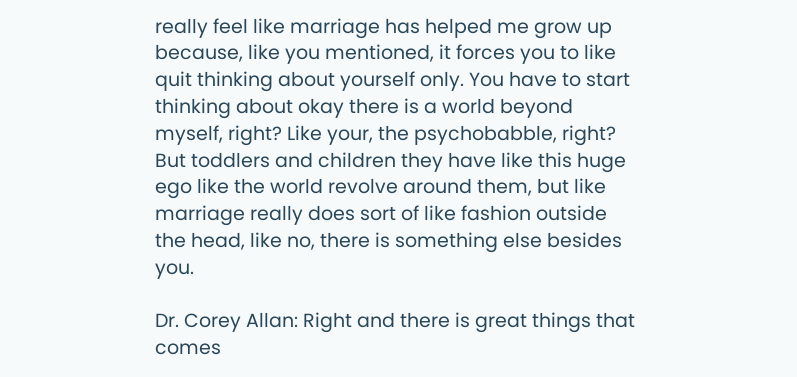really feel like marriage has helped me grow up because, like you mentioned, it forces you to like quit thinking about yourself only. You have to start thinking about okay there is a world beyond myself, right? Like your, the psychobabble, right? But toddlers and children they have like this huge ego like the world revolve around them, but like marriage really does sort of like fashion outside the head, like no, there is something else besides you.

Dr. Corey Allan: Right and there is great things that comes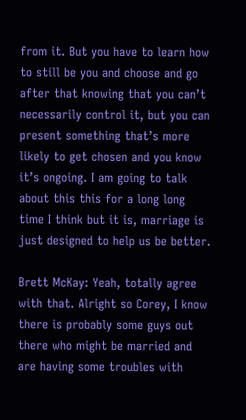from it. But you have to learn how to still be you and choose and go after that knowing that you can’t necessarily control it, but you can present something that’s more likely to get chosen and you know it’s ongoing. I am going to talk about this this for a long long time I think but it is, marriage is just designed to help us be better.

Brett McKay: Yeah, totally agree with that. Alright so Corey, I know there is probably some guys out there who might be married and are having some troubles with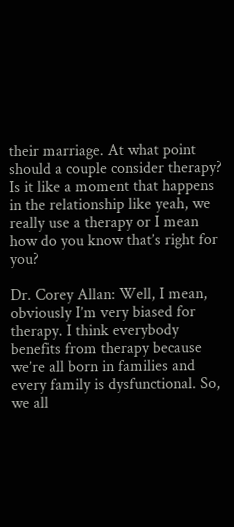their marriage. At what point should a couple consider therapy? Is it like a moment that happens in the relationship like yeah, we really use a therapy or I mean how do you know that’s right for you?

Dr. Corey Allan: Well, I mean, obviously I’m very biased for therapy. I think everybody benefits from therapy because we’re all born in families and every family is dysfunctional. So, we all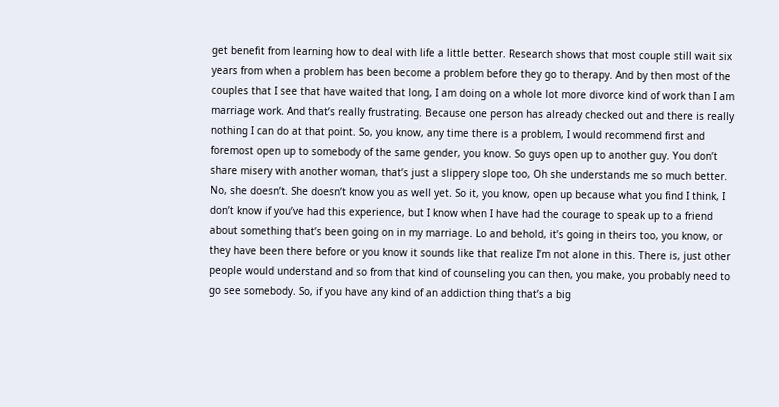get benefit from learning how to deal with life a little better. Research shows that most couple still wait six years from when a problem has been become a problem before they go to therapy. And by then most of the couples that I see that have waited that long, I am doing on a whole lot more divorce kind of work than I am marriage work. And that’s really frustrating. Because one person has already checked out and there is really nothing I can do at that point. So, you know, any time there is a problem, I would recommend first and foremost open up to somebody of the same gender, you know. So guys open up to another guy. You don’t share misery with another woman, that’s just a slippery slope too, Oh she understands me so much better. No, she doesn’t. She doesn’t know you as well yet. So it, you know, open up because what you find I think, I don’t know if you’ve had this experience, but I know when I have had the courage to speak up to a friend about something that’s been going on in my marriage. Lo and behold, it’s going in theirs too, you know, or they have been there before or you know it sounds like that realize I’m not alone in this. There is, just other people would understand and so from that kind of counseling you can then, you make, you probably need to go see somebody. So, if you have any kind of an addiction thing that’s a big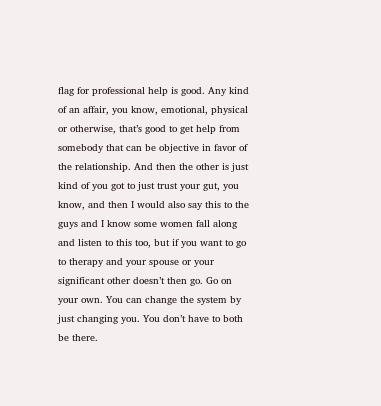flag for professional help is good. Any kind of an affair, you know, emotional, physical or otherwise, that’s good to get help from somebody that can be objective in favor of the relationship. And then the other is just kind of you got to just trust your gut, you know, and then I would also say this to the guys and I know some women fall along and listen to this too, but if you want to go to therapy and your spouse or your significant other doesn’t then go. Go on your own. You can change the system by just changing you. You don’t have to both be there.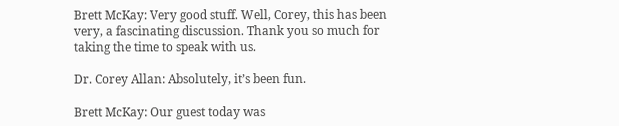Brett McKay: Very good stuff. Well, Corey, this has been very, a fascinating discussion. Thank you so much for taking the time to speak with us.

Dr. Corey Allan: Absolutely, it’s been fun.

Brett McKay: Our guest today was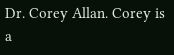Dr. Corey Allan. Corey is a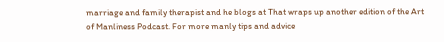marriage and family therapist and he blogs at That wraps up another edition of the Art of Manliness Podcast. For more manly tips and advice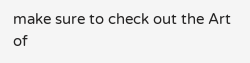make sure to check out the Art of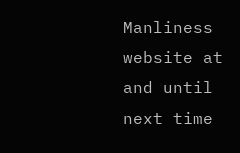Manliness website at and until next time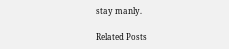stay manly.

Related Posts